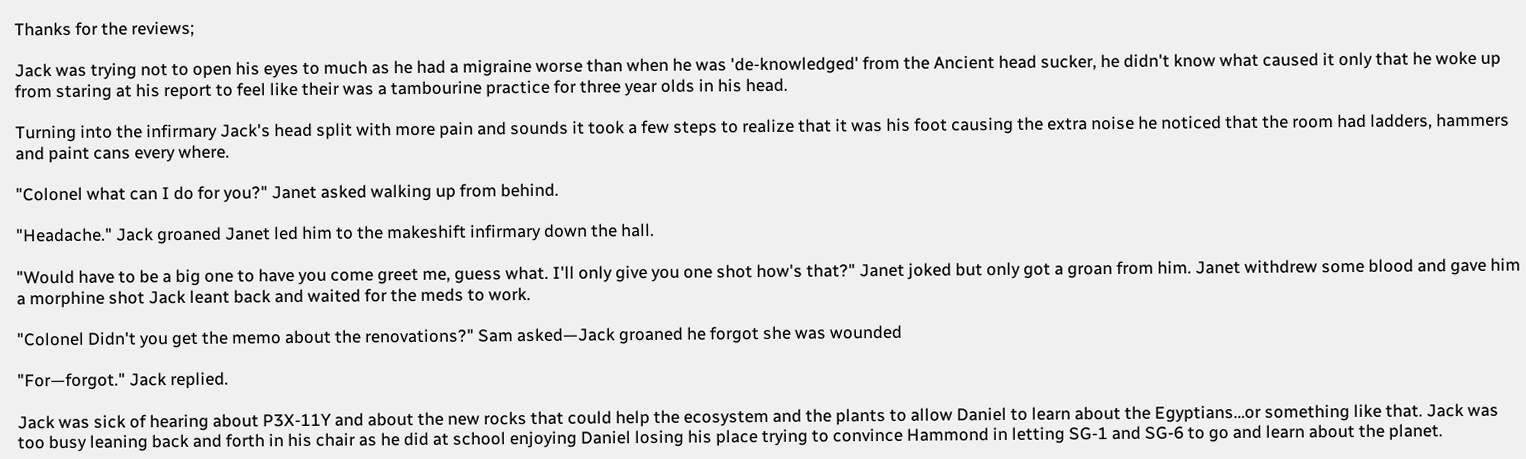Thanks for the reviews;

Jack was trying not to open his eyes to much as he had a migraine worse than when he was 'de-knowledged' from the Ancient head sucker, he didn't know what caused it only that he woke up from staring at his report to feel like their was a tambourine practice for three year olds in his head.

Turning into the infirmary Jack's head split with more pain and sounds it took a few steps to realize that it was his foot causing the extra noise he noticed that the room had ladders, hammers and paint cans every where.

"Colonel what can I do for you?" Janet asked walking up from behind.

"Headache." Jack groaned Janet led him to the makeshift infirmary down the hall.

"Would have to be a big one to have you come greet me, guess what. I'll only give you one shot how's that?" Janet joked but only got a groan from him. Janet withdrew some blood and gave him a morphine shot Jack leant back and waited for the meds to work.

"Colonel Didn't you get the memo about the renovations?" Sam asked—Jack groaned he forgot she was wounded

"For—forgot." Jack replied.

Jack was sick of hearing about P3X-11Y and about the new rocks that could help the ecosystem and the plants to allow Daniel to learn about the Egyptians…or something like that. Jack was too busy leaning back and forth in his chair as he did at school enjoying Daniel losing his place trying to convince Hammond in letting SG-1 and SG-6 to go and learn about the planet.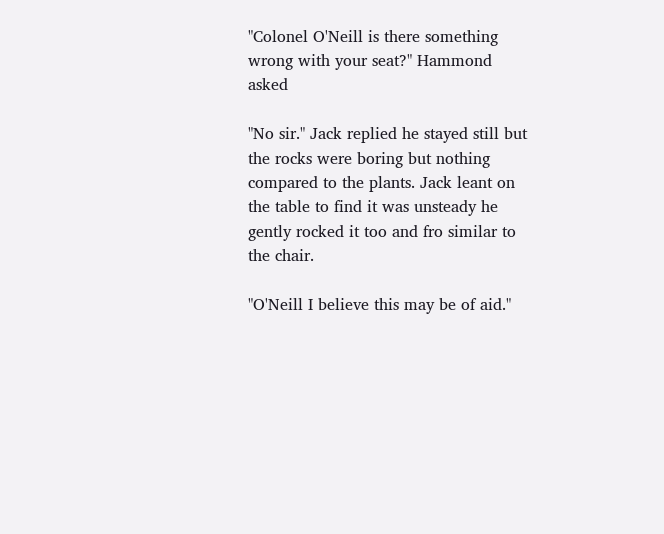"Colonel O'Neill is there something wrong with your seat?" Hammond asked

"No sir." Jack replied he stayed still but the rocks were boring but nothing compared to the plants. Jack leant on the table to find it was unsteady he gently rocked it too and fro similar to the chair.

"O'Neill I believe this may be of aid."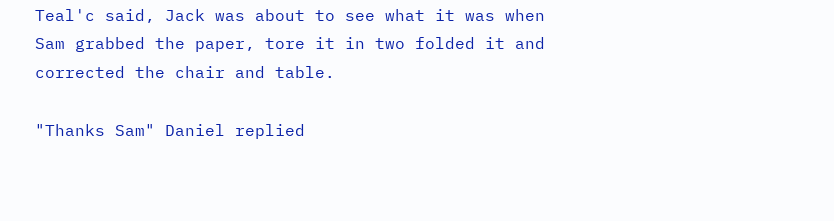Teal'c said, Jack was about to see what it was when Sam grabbed the paper, tore it in two folded it and corrected the chair and table.

"Thanks Sam" Daniel replied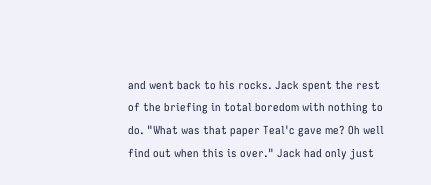and went back to his rocks. Jack spent the rest of the briefing in total boredom with nothing to do. "What was that paper Teal'c gave me? Oh well find out when this is over." Jack had only just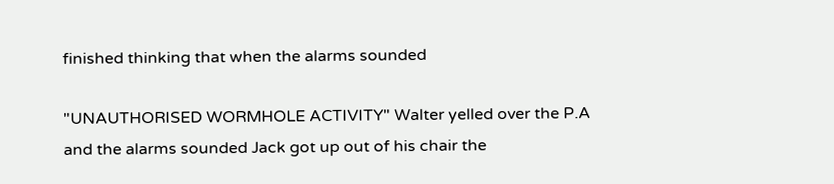finished thinking that when the alarms sounded

"UNAUTHORISED WORMHOLE ACTIVITY" Walter yelled over the P.A and the alarms sounded Jack got up out of his chair the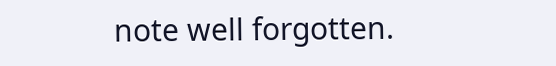note well forgotten.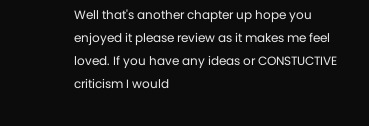Well that's another chapter up hope you enjoyed it please review as it makes me feel loved. If you have any ideas or CONSTUCTIVE criticism I would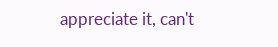appreciate it, can't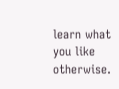learn what you like otherwise.